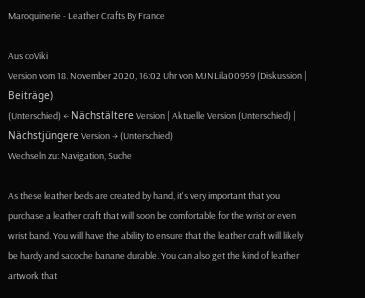Maroquinerie - Leather Crafts By France

Aus coViki
Version vom 18. November 2020, 16:02 Uhr von MJNLila00959 (Diskussion | Beiträge)
(Unterschied) ← Nächstältere Version | Aktuelle Version (Unterschied) | Nächstjüngere Version → (Unterschied)
Wechseln zu: Navigation, Suche

As these leather beds are created by hand, it's very important that you purchase a leather craft that will soon be comfortable for the wrist or even wrist band. You will have the ability to ensure that the leather craft will likely be hardy and sacoche banane durable. You can also get the kind of leather artwork that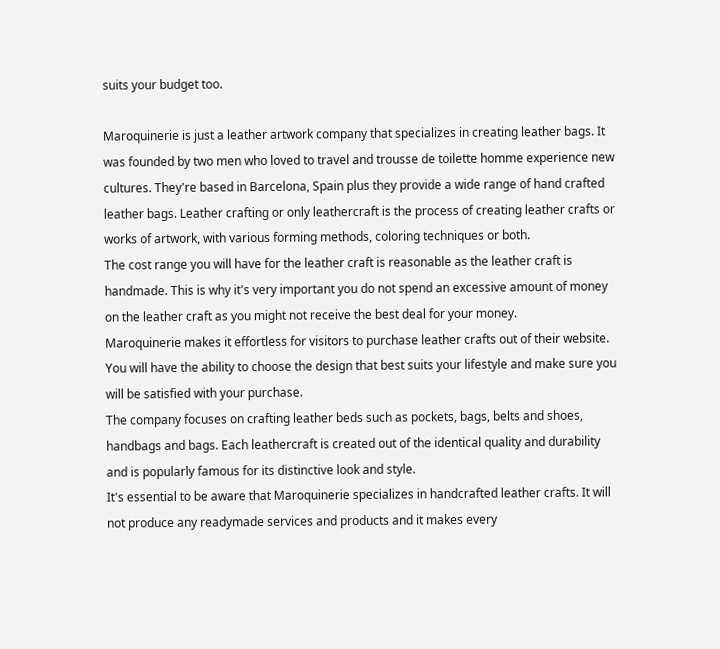suits your budget too.

Maroquinerie is just a leather artwork company that specializes in creating leather bags. It was founded by two men who loved to travel and trousse de toilette homme experience new cultures. They're based in Barcelona, Spain plus they provide a wide range of hand crafted leather bags. Leather crafting or only leathercraft is the process of creating leather crafts or works of artwork, with various forming methods, coloring techniques or both.
The cost range you will have for the leather craft is reasonable as the leather craft is handmade. This is why it's very important you do not spend an excessive amount of money on the leather craft as you might not receive the best deal for your money.
Maroquinerie makes it effortless for visitors to purchase leather crafts out of their website. You will have the ability to choose the design that best suits your lifestyle and make sure you will be satisfied with your purchase.
The company focuses on crafting leather beds such as pockets, bags, belts and shoes, handbags and bags. Each leathercraft is created out of the identical quality and durability and is popularly famous for its distinctive look and style.
It's essential to be aware that Maroquinerie specializes in handcrafted leather crafts. It will not produce any readymade services and products and it makes every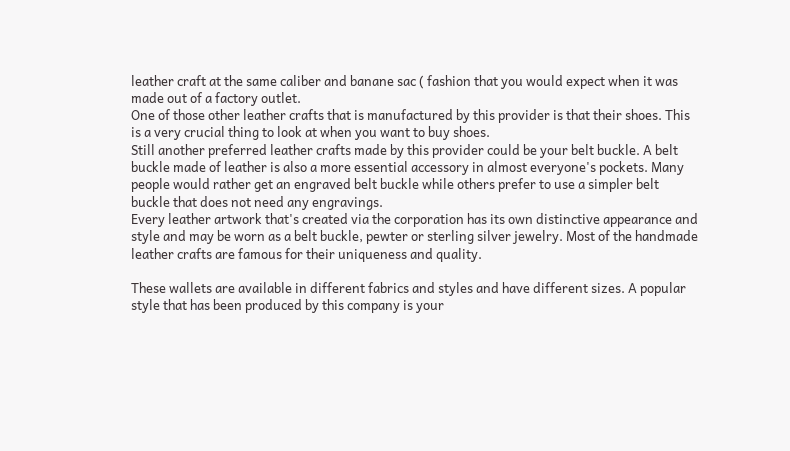leather craft at the same caliber and banane sac ( fashion that you would expect when it was made out of a factory outlet.
One of those other leather crafts that is manufactured by this provider is that their shoes. This is a very crucial thing to look at when you want to buy shoes.
Still another preferred leather crafts made by this provider could be your belt buckle. A belt buckle made of leather is also a more essential accessory in almost everyone's pockets. Many people would rather get an engraved belt buckle while others prefer to use a simpler belt buckle that does not need any engravings.
Every leather artwork that's created via the corporation has its own distinctive appearance and style and may be worn as a belt buckle, pewter or sterling silver jewelry. Most of the handmade leather crafts are famous for their uniqueness and quality.

These wallets are available in different fabrics and styles and have different sizes. A popular style that has been produced by this company is your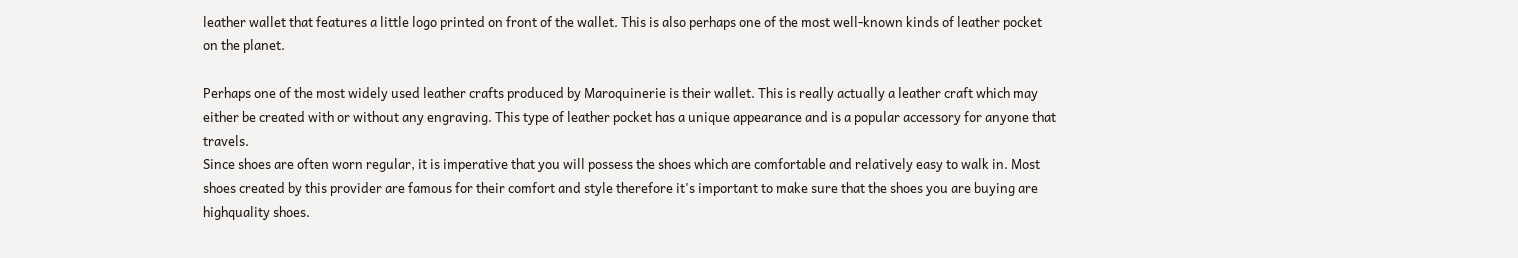leather wallet that features a little logo printed on front of the wallet. This is also perhaps one of the most well-known kinds of leather pocket on the planet.

Perhaps one of the most widely used leather crafts produced by Maroquinerie is their wallet. This is really actually a leather craft which may either be created with or without any engraving. This type of leather pocket has a unique appearance and is a popular accessory for anyone that travels.
Since shoes are often worn regular, it is imperative that you will possess the shoes which are comfortable and relatively easy to walk in. Most shoes created by this provider are famous for their comfort and style therefore it's important to make sure that the shoes you are buying are highquality shoes.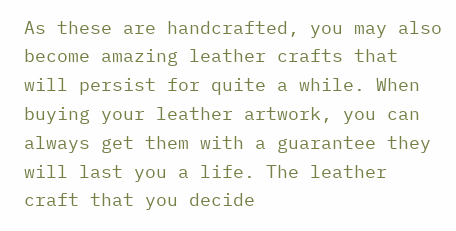As these are handcrafted, you may also become amazing leather crafts that will persist for quite a while. When buying your leather artwork, you can always get them with a guarantee they will last you a life. The leather craft that you decide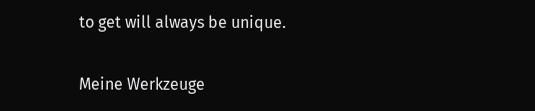to get will always be unique.

Meine Werkzeuge